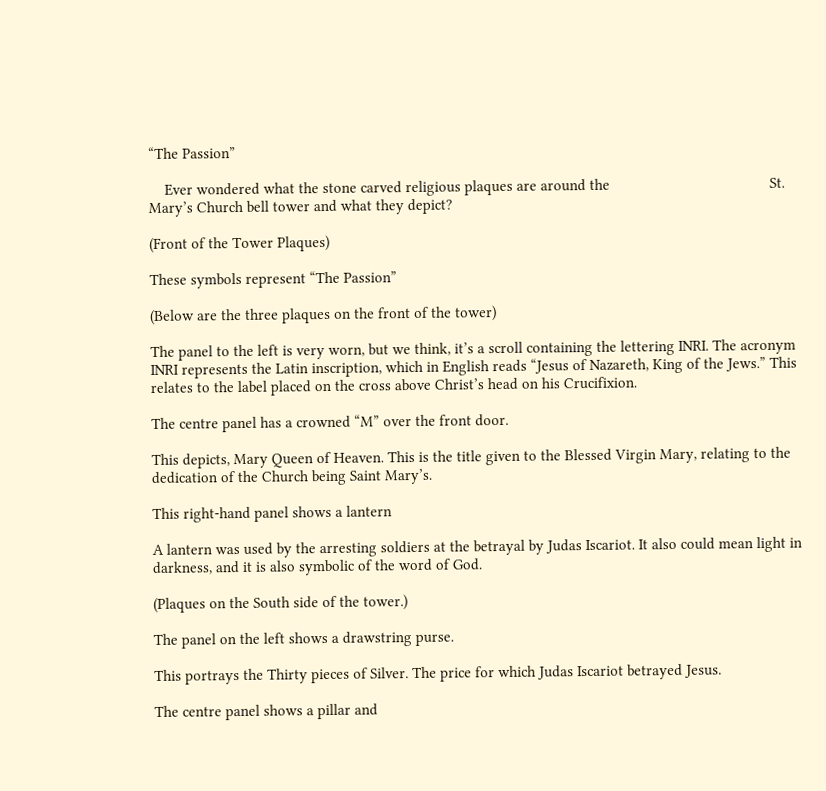“The Passion”

    Ever wondered what the stone carved religious plaques are around the                                        St. Mary’s Church bell tower and what they depict?

(Front of the Tower Plaques)

These symbols represent “The Passion”

(Below are the three plaques on the front of the tower)

The panel to the left is very worn, but we think, it’s a scroll containing the lettering INRI. The acronym INRI represents the Latin inscription, which in English reads “Jesus of Nazareth, King of the Jews.” This relates to the label placed on the cross above Christ’s head on his Crucifixion.

The centre panel has a crowned “M” over the front door.

This depicts, Mary Queen of Heaven. This is the title given to the Blessed Virgin Mary, relating to the dedication of the Church being Saint Mary’s.

This right-hand panel shows a lantern

A lantern was used by the arresting soldiers at the betrayal by Judas Iscariot. It also could mean light in darkness, and it is also symbolic of the word of God.

(Plaques on the South side of the tower.)

The panel on the left shows a drawstring purse.

This portrays the Thirty pieces of Silver. The price for which Judas Iscariot betrayed Jesus.

The centre panel shows a pillar and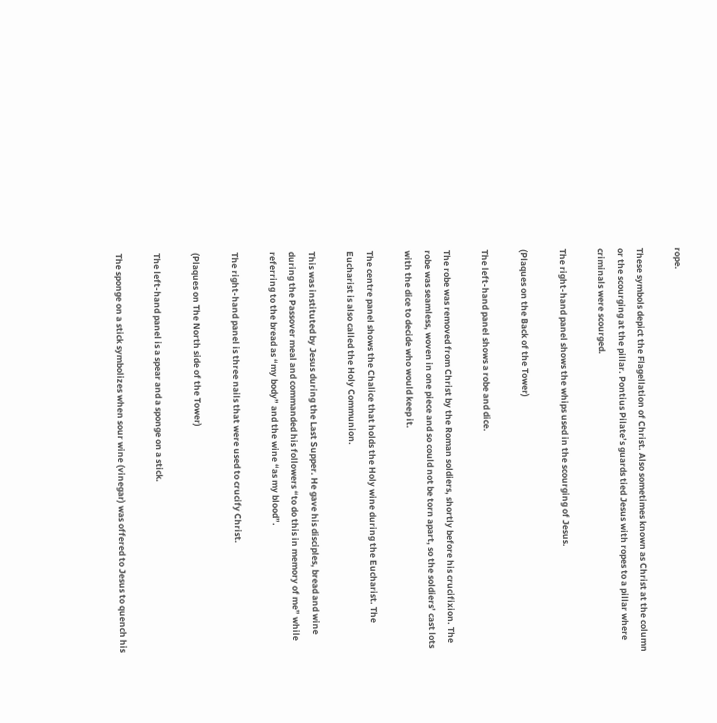rope.

These symbols depict the Flagellation of Christ. Also sometimes known as Christ at the column or the scourging at the pillar. Pontius Pilate’s guards tied Jesus with ropes to a pillar where criminals were scourged.

The right-hand panel shows the whips used in the scourging of Jesus.

(Plaques on the Back of the Tower)

The left-hand panel shows a robe and dice.

The robe was removed from Christ by the Roman soldiers, shortly before his crucifixion. The robe was seamless, woven in one piece and so could not be torn apart, so the soldiers’ cast lots with the dice to decide who would keep it.

The centre panel shows the Chalice that holds the Holy wine during the Eucharist. The Eucharist is also called the Holy Communion.

This was instituted by Jesus during the Last Supper. He gave his disciples, bread and wine during the Passover meal and commanded his followers “to do this in memory of me” while referring to the bread as “my body” and the wine “as my blood”.

The right-hand panel is three nails that were used to crucify Christ.

(Plaques on The North side of the Tower)

The left-hand panel is a spear and a sponge on a stick.

The sponge on a stick symbolizes when sour wine (vinegar) was offered to Jesus to quench his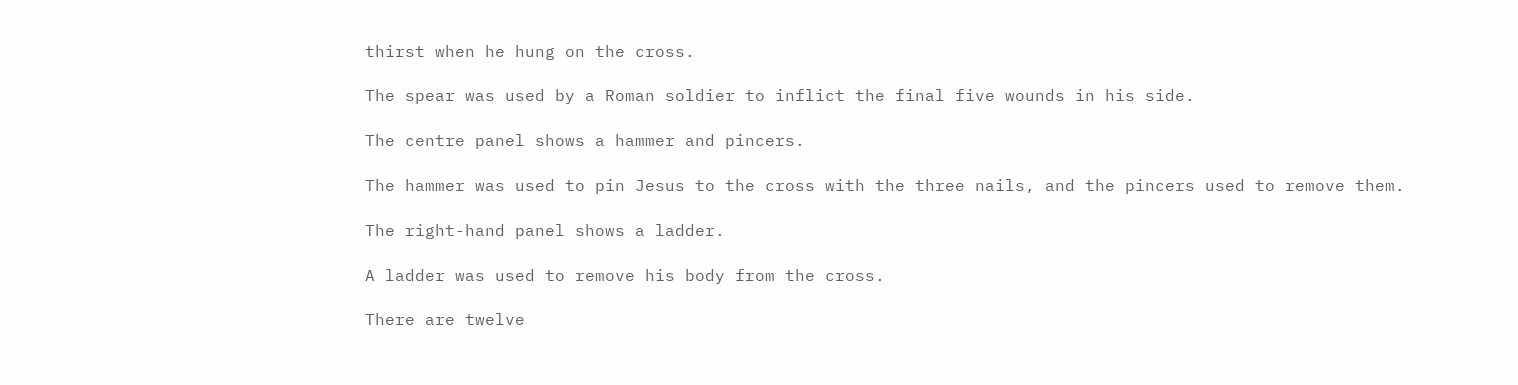thirst when he hung on the cross.

The spear was used by a Roman soldier to inflict the final five wounds in his side.

The centre panel shows a hammer and pincers.

The hammer was used to pin Jesus to the cross with the three nails, and the pincers used to remove them.

The right-hand panel shows a ladder.

A ladder was used to remove his body from the cross.

There are twelve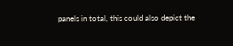panels in total, this could also depict the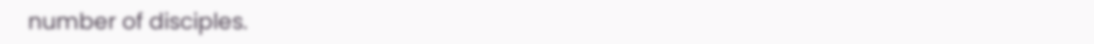number of disciples.